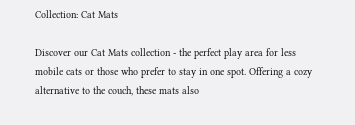Collection: Cat Mats

Discover our Cat Mats collection - the perfect play area for less mobile cats or those who prefer to stay in one spot. Offering a cozy alternative to the couch, these mats also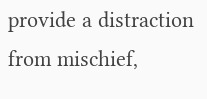provide a distraction from mischief,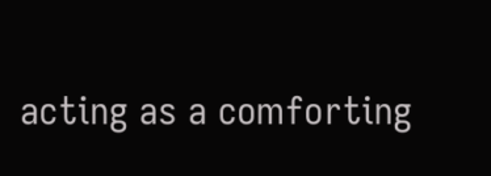acting as a comforting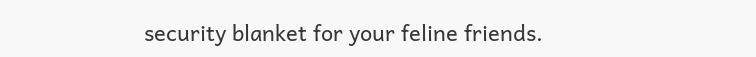security blanket for your feline friends.